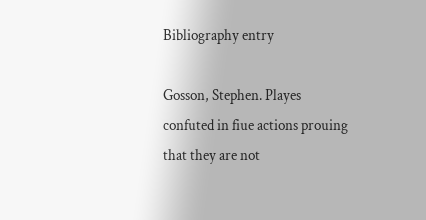Bibliography entry

Gosson, Stephen. Playes confuted in fiue actions prouing that they are not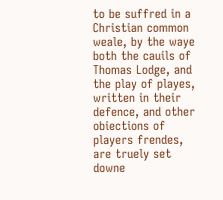to be suffred in a Christian common weale, by the waye both the cauils of Thomas Lodge, and the play of playes, written in their defence, and other obiections of players frendes, are truely set downe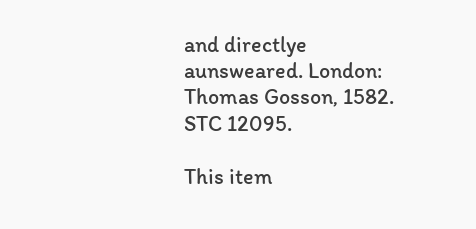and directlye aunsweared. London: Thomas Gosson, 1582. STC 12095.

This item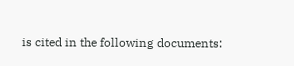is cited in the following documents: